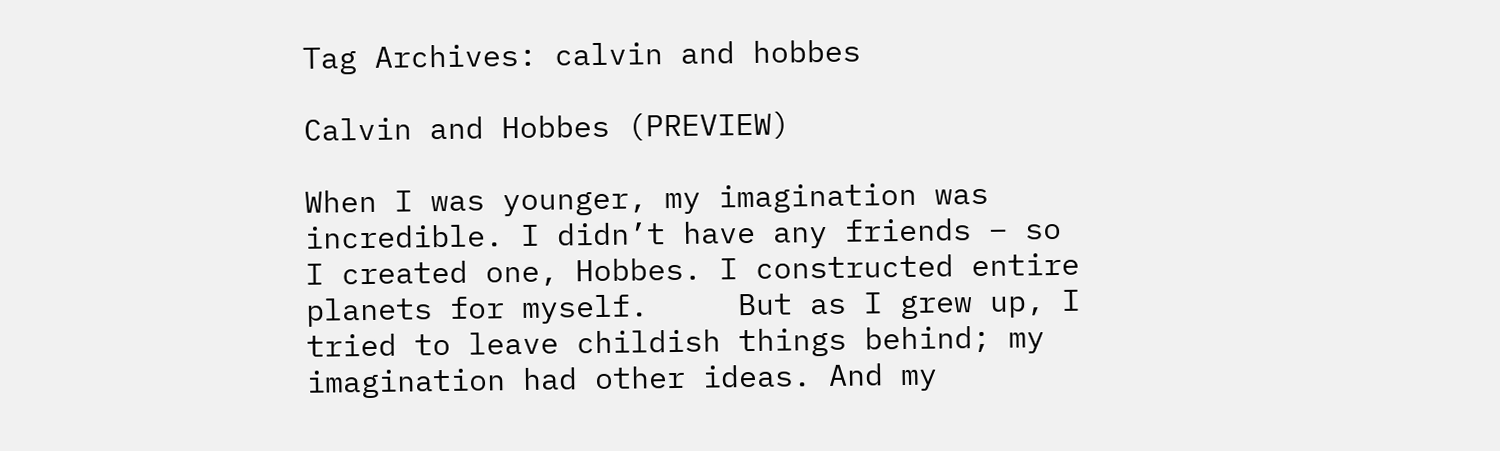Tag Archives: calvin and hobbes

Calvin and Hobbes (PREVIEW)

When I was younger, my imagination was incredible. I didn’t have any friends – so I created one, Hobbes. I constructed entire planets for myself.     But as I grew up, I tried to leave childish things behind; my imagination had other ideas. And my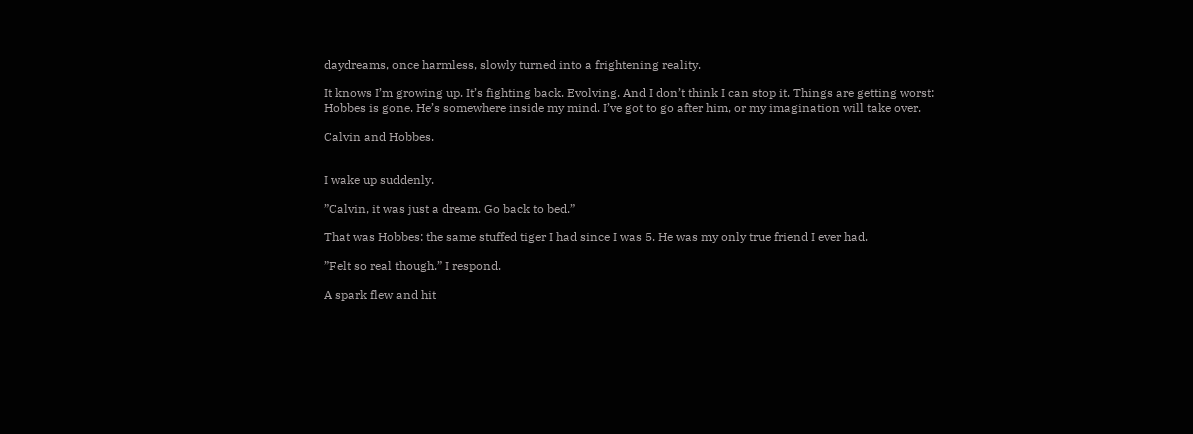daydreams, once harmless, slowly turned into a frightening reality.

It knows I’m growing up. It’s fighting back. Evolving. And I don’t think I can stop it. Things are getting worst: Hobbes is gone. He’s somewhere inside my mind. I’ve got to go after him, or my imagination will take over.

Calvin and Hobbes.


I wake up suddenly.

”Calvin, it was just a dream. Go back to bed.”

That was Hobbes: the same stuffed tiger I had since I was 5. He was my only true friend I ever had.

”Felt so real though.” I respond.

A spark flew and hit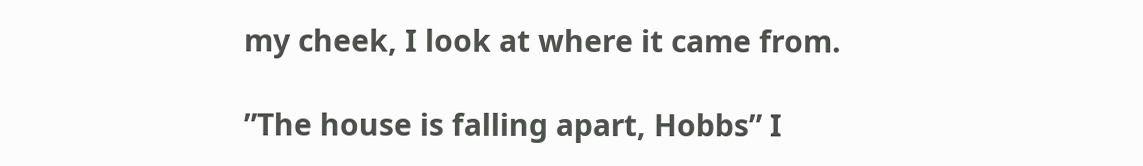my cheek, I look at where it came from.

”The house is falling apart, Hobbs” I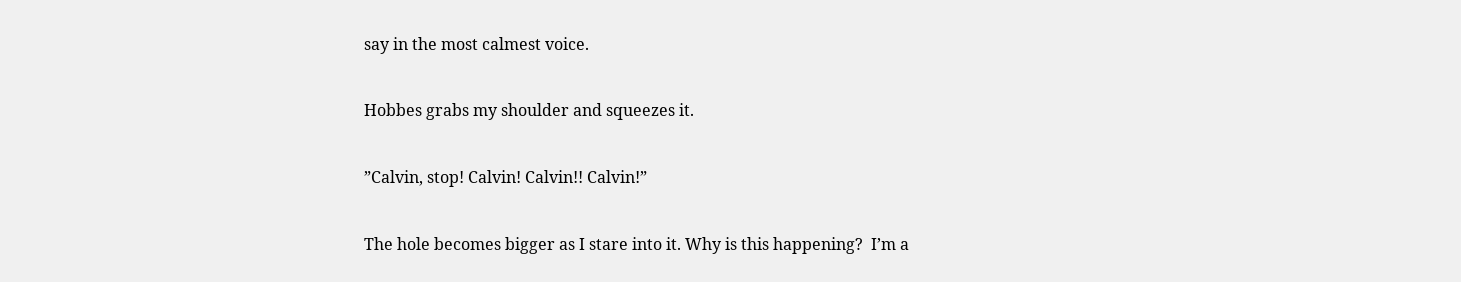say in the most calmest voice.

Hobbes grabs my shoulder and squeezes it.

”Calvin, stop! Calvin! Calvin!! Calvin!”

The hole becomes bigger as I stare into it. Why is this happening?  I’m a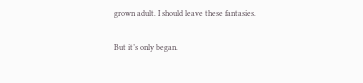grown adult. I should leave these fantasies.

But it’s only began.